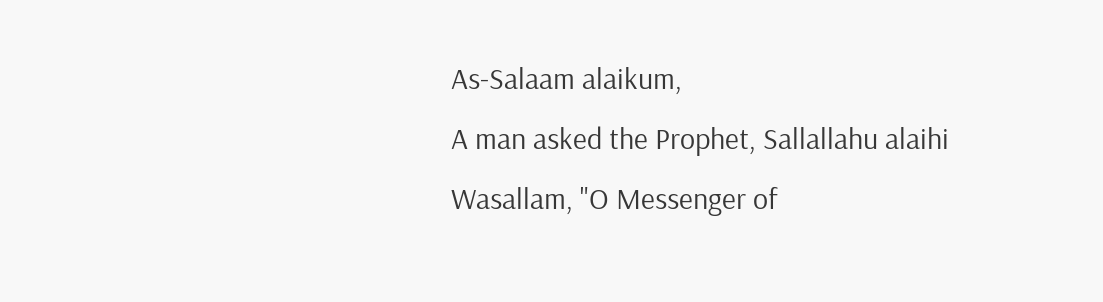As-Salaam alaikum,
A man asked the Prophet, Sallallahu alaihi Wasallam, "O Messenger of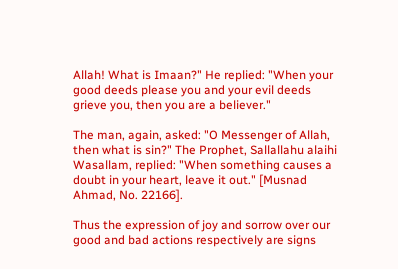Allah! What is Imaan?" He replied: "When your good deeds please you and your evil deeds grieve you, then you are a believer."

The man, again, asked: "O Messenger of Allah, then what is sin?" The Prophet, Sallallahu alaihi Wasallam, replied: "When something causes a doubt in your heart, leave it out." [Musnad Ahmad, No. 22166].

Thus the expression of joy and sorrow over our good and bad actions respectively are signs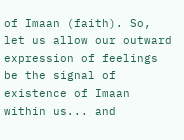of Imaan (faith). So, let us allow our outward expression of feelings be the signal of existence of Imaan within us... and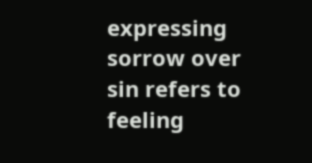expressing sorrow over sin refers to feeling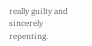really guilty and sincerely repenting.